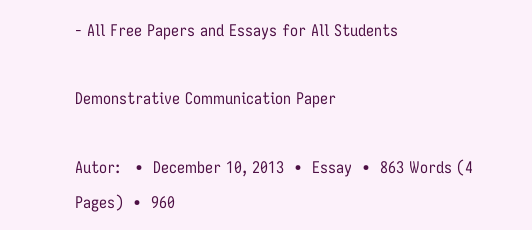- All Free Papers and Essays for All Students

Demonstrative Communication Paper

Autor:   •  December 10, 2013  •  Essay  •  863 Words (4 Pages)  •  960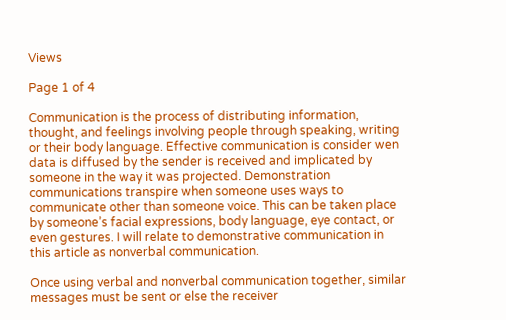Views

Page 1 of 4

Communication is the process of distributing information, thought, and feelings involving people through speaking, writing or their body language. Effective communication is consider wen data is diffused by the sender is received and implicated by someone in the way it was projected. Demonstration communications transpire when someone uses ways to communicate other than someone voice. This can be taken place by someone’s facial expressions, body language, eye contact, or even gestures. I will relate to demonstrative communication in this article as nonverbal communication.

Once using verbal and nonverbal communication together, similar messages must be sent or else the receiver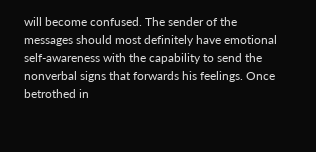will become confused. The sender of the messages should most definitely have emotional self-awareness with the capability to send the nonverbal signs that forwards his feelings. Once betrothed in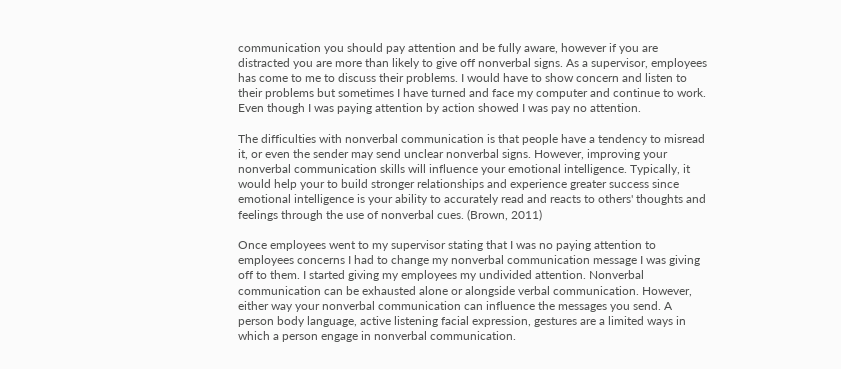communication you should pay attention and be fully aware, however if you are distracted you are more than likely to give off nonverbal signs. As a supervisor, employees has come to me to discuss their problems. I would have to show concern and listen to their problems but sometimes I have turned and face my computer and continue to work. Even though I was paying attention by action showed I was pay no attention.

The difficulties with nonverbal communication is that people have a tendency to misread it, or even the sender may send unclear nonverbal signs. However, improving your nonverbal communication skills will influence your emotional intelligence. Typically, it would help your to build stronger relationships and experience greater success since emotional intelligence is your ability to accurately read and reacts to others' thoughts and feelings through the use of nonverbal cues. (Brown, 2011)

Once employees went to my supervisor stating that I was no paying attention to employees concerns I had to change my nonverbal communication message I was giving off to them. I started giving my employees my undivided attention. Nonverbal communication can be exhausted alone or alongside verbal communication. However, either way your nonverbal communication can influence the messages you send. A person body language, active listening facial expression, gestures are a limited ways in which a person engage in nonverbal communication.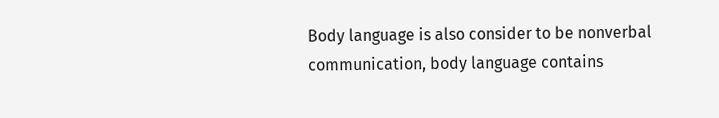Body language is also consider to be nonverbal communication, body language contains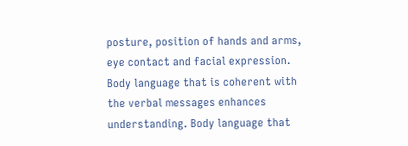posture, position of hands and arms, eye contact and facial expression. Body language that is coherent with the verbal messages enhances understanding. Body language that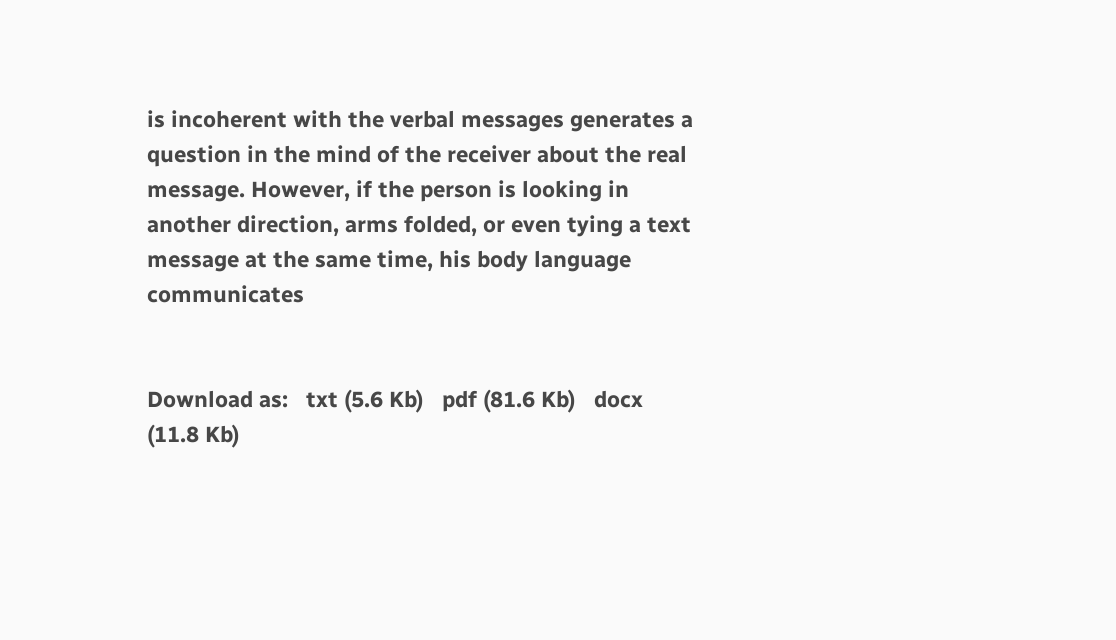is incoherent with the verbal messages generates a question in the mind of the receiver about the real message. However, if the person is looking in another direction, arms folded, or even tying a text message at the same time, his body language communicates


Download as:   txt (5.6 Kb)   pdf (81.6 Kb)   docx (11.8 Kb)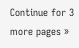Continue for 3 more pages »